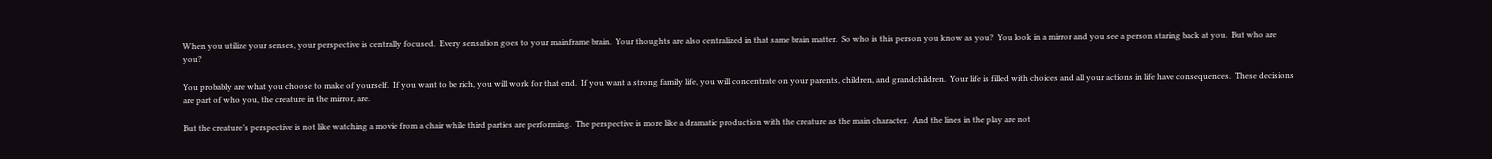When you utilize your senses, your perspective is centrally focused.  Every sensation goes to your mainframe brain.  Your thoughts are also centralized in that same brain matter.  So who is this person you know as you?  You look in a mirror and you see a person staring back at you.  But who are you?

You probably are what you choose to make of yourself.  If you want to be rich, you will work for that end.  If you want a strong family life, you will concentrate on your parents, children, and grandchildren.  Your life is filled with choices and all your actions in life have consequences.  These decisions are part of who you, the creature in the mirror, are.

But the creature’s perspective is not like watching a movie from a chair while third parties are performing.  The perspective is more like a dramatic production with the creature as the main character.  And the lines in the play are not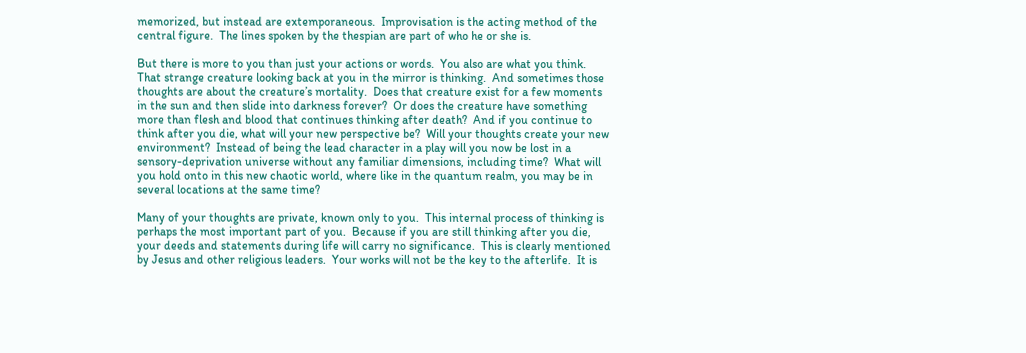memorized, but instead are extemporaneous.  Improvisation is the acting method of the central figure.  The lines spoken by the thespian are part of who he or she is.

But there is more to you than just your actions or words.  You also are what you think.  That strange creature looking back at you in the mirror is thinking.  And sometimes those thoughts are about the creature’s mortality.  Does that creature exist for a few moments in the sun and then slide into darkness forever?  Or does the creature have something more than flesh and blood that continues thinking after death?  And if you continue to think after you die, what will your new perspective be?  Will your thoughts create your new environment?  Instead of being the lead character in a play will you now be lost in a sensory-deprivation universe without any familiar dimensions, including time?  What will you hold onto in this new chaotic world, where like in the quantum realm, you may be in several locations at the same time?

Many of your thoughts are private, known only to you.  This internal process of thinking is perhaps the most important part of you.  Because if you are still thinking after you die, your deeds and statements during life will carry no significance.  This is clearly mentioned by Jesus and other religious leaders.  Your works will not be the key to the afterlife.  It is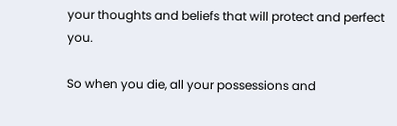your thoughts and beliefs that will protect and perfect you.

So when you die, all your possessions and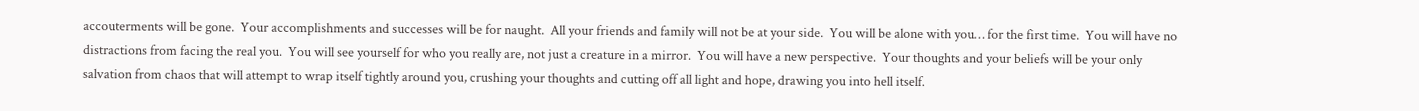accouterments will be gone.  Your accomplishments and successes will be for naught.  All your friends and family will not be at your side.  You will be alone with you… for the first time.  You will have no distractions from facing the real you.  You will see yourself for who you really are, not just a creature in a mirror.  You will have a new perspective.  Your thoughts and your beliefs will be your only salvation from chaos that will attempt to wrap itself tightly around you, crushing your thoughts and cutting off all light and hope, drawing you into hell itself.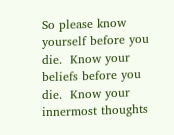So please know yourself before you die.  Know your beliefs before you die.  Know your innermost thoughts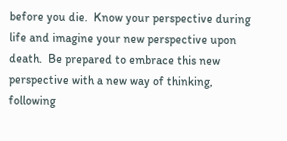before you die.  Know your perspective during life and imagine your new perspective upon death.  Be prepared to embrace this new perspective with a new way of thinking, following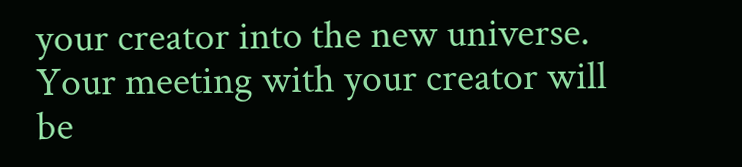your creator into the new universe.  Your meeting with your creator will be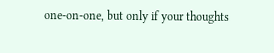one-on-one, but only if your thoughts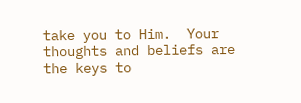take you to Him.  Your thoughts and beliefs are the keys to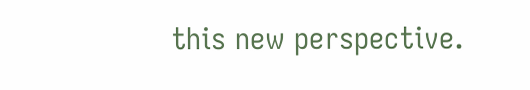this new perspective.